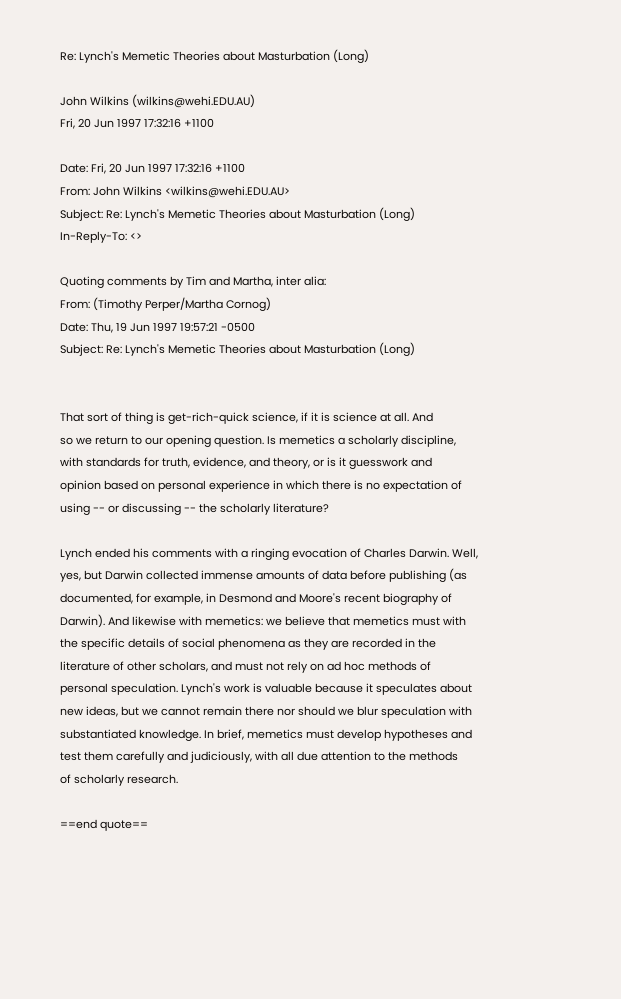Re: Lynch's Memetic Theories about Masturbation (Long)

John Wilkins (wilkins@wehi.EDU.AU)
Fri, 20 Jun 1997 17:32:16 +1100

Date: Fri, 20 Jun 1997 17:32:16 +1100
From: John Wilkins <wilkins@wehi.EDU.AU>
Subject: Re: Lynch's Memetic Theories about Masturbation (Long)
In-Reply-To: <>

Quoting comments by Tim and Martha, inter alia:
From: (Timothy Perper/Martha Cornog)
Date: Thu, 19 Jun 1997 19:57:21 -0500
Subject: Re: Lynch's Memetic Theories about Masturbation (Long)


That sort of thing is get-rich-quick science, if it is science at all. And
so we return to our opening question. Is memetics a scholarly discipline,
with standards for truth, evidence, and theory, or is it guesswork and
opinion based on personal experience in which there is no expectation of
using -- or discussing -- the scholarly literature?

Lynch ended his comments with a ringing evocation of Charles Darwin. Well,
yes, but Darwin collected immense amounts of data before publishing (as
documented, for example, in Desmond and Moore's recent biography of
Darwin). And likewise with memetics: we believe that memetics must with
the specific details of social phenomena as they are recorded in the
literature of other scholars, and must not rely on ad hoc methods of
personal speculation. Lynch's work is valuable because it speculates about
new ideas, but we cannot remain there nor should we blur speculation with
substantiated knowledge. In brief, memetics must develop hypotheses and
test them carefully and judiciously, with all due attention to the methods
of scholarly research.

==end quote==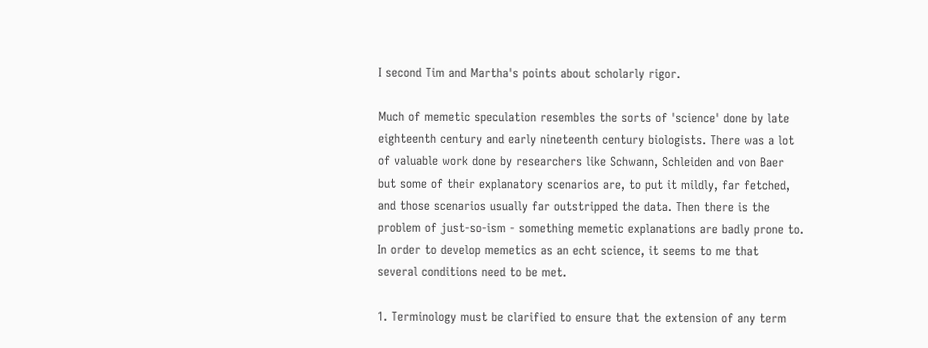I second Tim and Martha's points about scholarly rigor.

Much of memetic speculation resembles the sorts of 'science' done by late
eighteenth century and early nineteenth century biologists. There was a lot
of valuable work done by researchers like Schwann, Schleiden and von Baer
but some of their explanatory scenarios are, to put it mildly, far fetched,
and those scenarios usually far outstripped the data. Then there is the
problem of just-so-ism - something memetic explanations are badly prone to.
In order to develop memetics as an echt science, it seems to me that
several conditions need to be met.

1. Terminology must be clarified to ensure that the extension of any term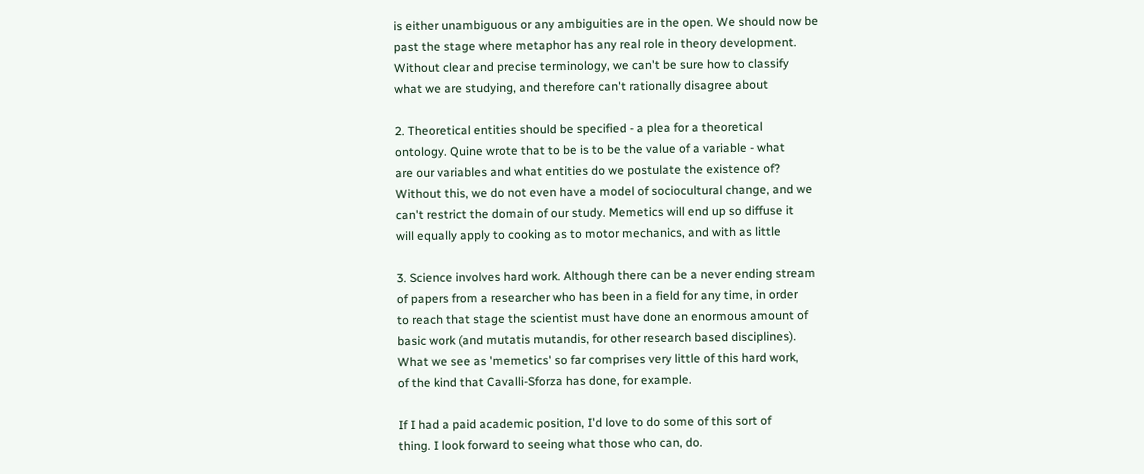is either unambiguous or any ambiguities are in the open. We should now be
past the stage where metaphor has any real role in theory development.
Without clear and precise terminology, we can't be sure how to classify
what we are studying, and therefore can't rationally disagree about

2. Theoretical entities should be specified - a plea for a theoretical
ontology. Quine wrote that to be is to be the value of a variable - what
are our variables and what entities do we postulate the existence of?
Without this, we do not even have a model of sociocultural change, and we
can't restrict the domain of our study. Memetics will end up so diffuse it
will equally apply to cooking as to motor mechanics, and with as little

3. Science involves hard work. Although there can be a never ending stream
of papers from a researcher who has been in a field for any time, in order
to reach that stage the scientist must have done an enormous amount of
basic work (and mutatis mutandis, for other research based disciplines).
What we see as 'memetics' so far comprises very little of this hard work,
of the kind that Cavalli-Sforza has done, for example.

If I had a paid academic position, I'd love to do some of this sort of
thing. I look forward to seeing what those who can, do.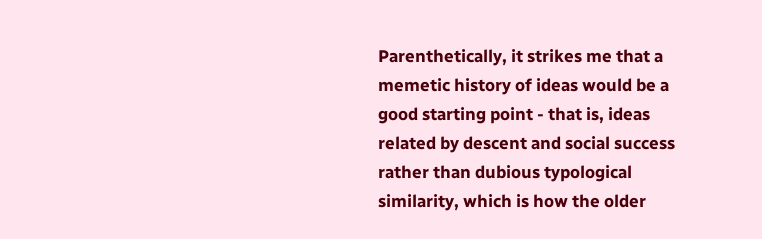Parenthetically, it strikes me that a memetic history of ideas would be a
good starting point - that is, ideas related by descent and social success
rather than dubious typological similarity, which is how the older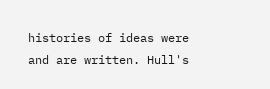histories of ideas were and are written. Hull's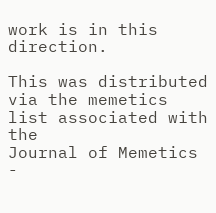work is in this direction.

This was distributed via the memetics list associated with the
Journal of Memetics -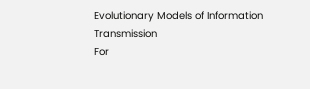Evolutionary Models of Information Transmission
For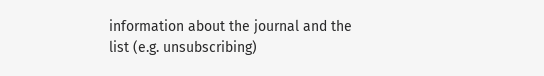information about the journal and the list (e.g. unsubscribing)